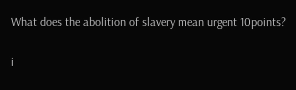What does the abolition of slavery mean urgent 10points?

i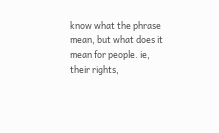know what the phrase mean, but what does it mean for people. ie, their rights,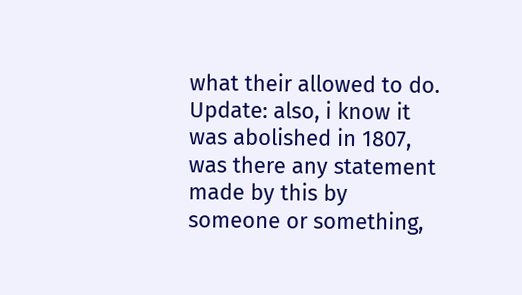what their allowed to do.
Update: also, i know it was abolished in 1807, was there any statement made by this by someone or something,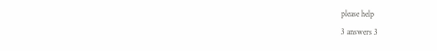please help
3 answers 3